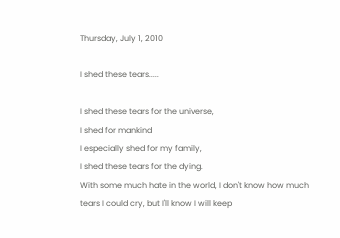Thursday, July 1, 2010

I shed these tears.....

I shed these tears for the universe,
I shed for mankind
I especially shed for my family,
I shed these tears for the dying.
With some much hate in the world, I don't know how much tears I could cry, but I'll know I will keep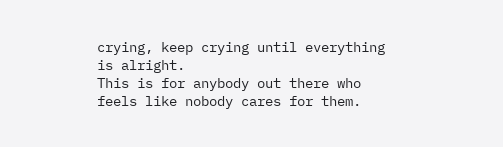crying, keep crying until everything is alright.
This is for anybody out there who feels like nobody cares for them.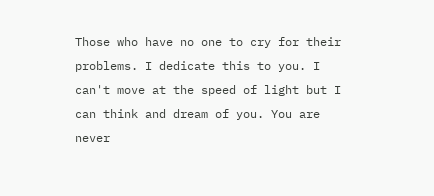Those who have no one to cry for their problems. I dedicate this to you. I can't move at the speed of light but I can think and dream of you. You are never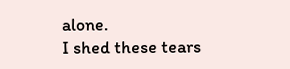alone.
I shed these tears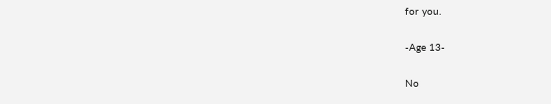for you.

-Age 13-

No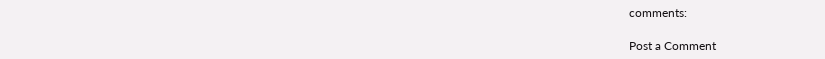comments:

Post a Comment